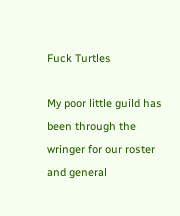Fuck Turtles

My poor little guild has been through the wringer for our roster and general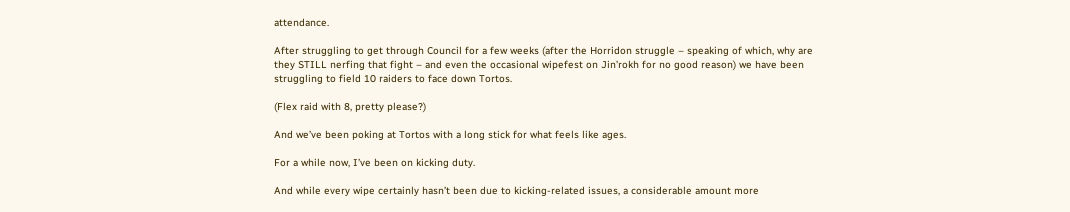attendance.

After struggling to get through Council for a few weeks (after the Horridon struggle – speaking of which, why are they STILL nerfing that fight – and even the occasional wipefest on Jin’rokh for no good reason) we have been struggling to field 10 raiders to face down Tortos.

(Flex raid with 8, pretty please?)

And we’ve been poking at Tortos with a long stick for what feels like ages.

For a while now, I’ve been on kicking duty.

And while every wipe certainly hasn’t been due to kicking-related issues, a considerable amount more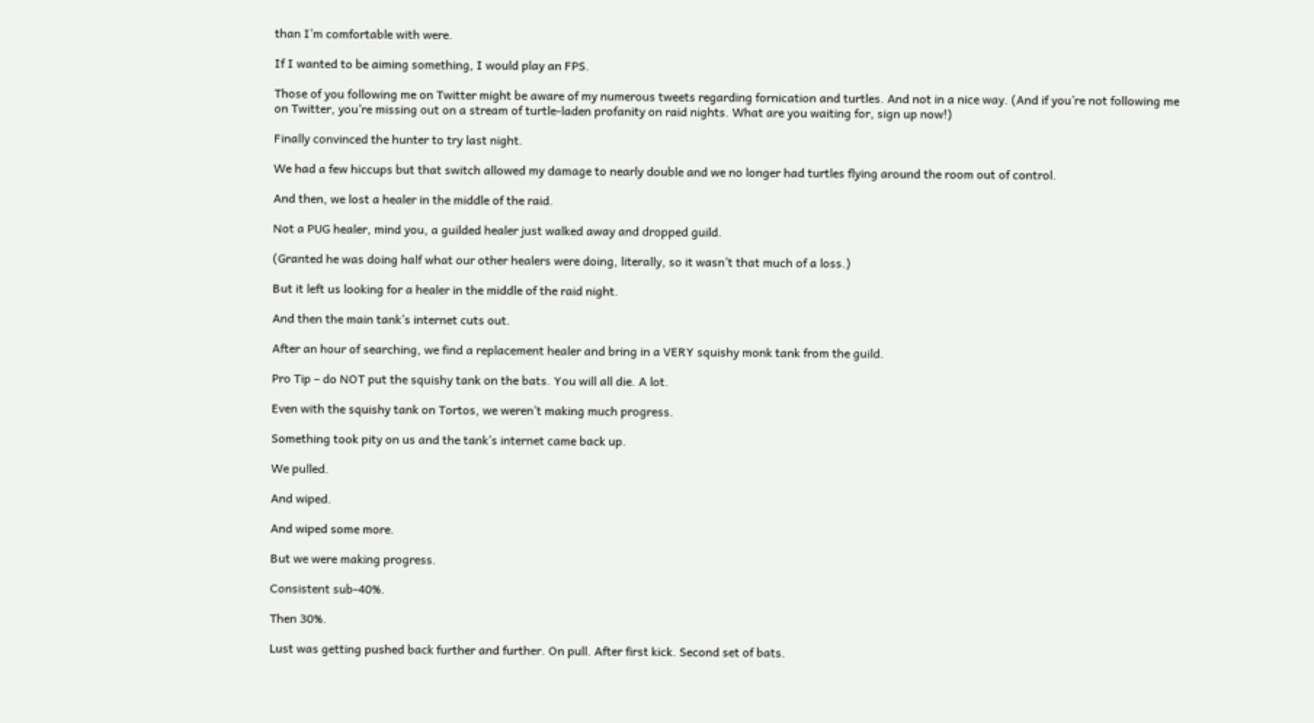than I’m comfortable with were.

If I wanted to be aiming something, I would play an FPS.

Those of you following me on Twitter might be aware of my numerous tweets regarding fornication and turtles. And not in a nice way. (And if you’re not following me on Twitter, you’re missing out on a stream of turtle-laden profanity on raid nights. What are you waiting for, sign up now!)

Finally convinced the hunter to try last night.

We had a few hiccups but that switch allowed my damage to nearly double and we no longer had turtles flying around the room out of control.

And then, we lost a healer in the middle of the raid.

Not a PUG healer, mind you, a guilded healer just walked away and dropped guild.

(Granted he was doing half what our other healers were doing, literally, so it wasn’t that much of a loss.)

But it left us looking for a healer in the middle of the raid night.

And then the main tank’s internet cuts out.

After an hour of searching, we find a replacement healer and bring in a VERY squishy monk tank from the guild.

Pro Tip – do NOT put the squishy tank on the bats. You will all die. A lot.

Even with the squishy tank on Tortos, we weren’t making much progress.

Something took pity on us and the tank’s internet came back up.

We pulled.

And wiped.

And wiped some more.

But we were making progress.

Consistent sub-40%.

Then 30%.

Lust was getting pushed back further and further. On pull. After first kick. Second set of bats.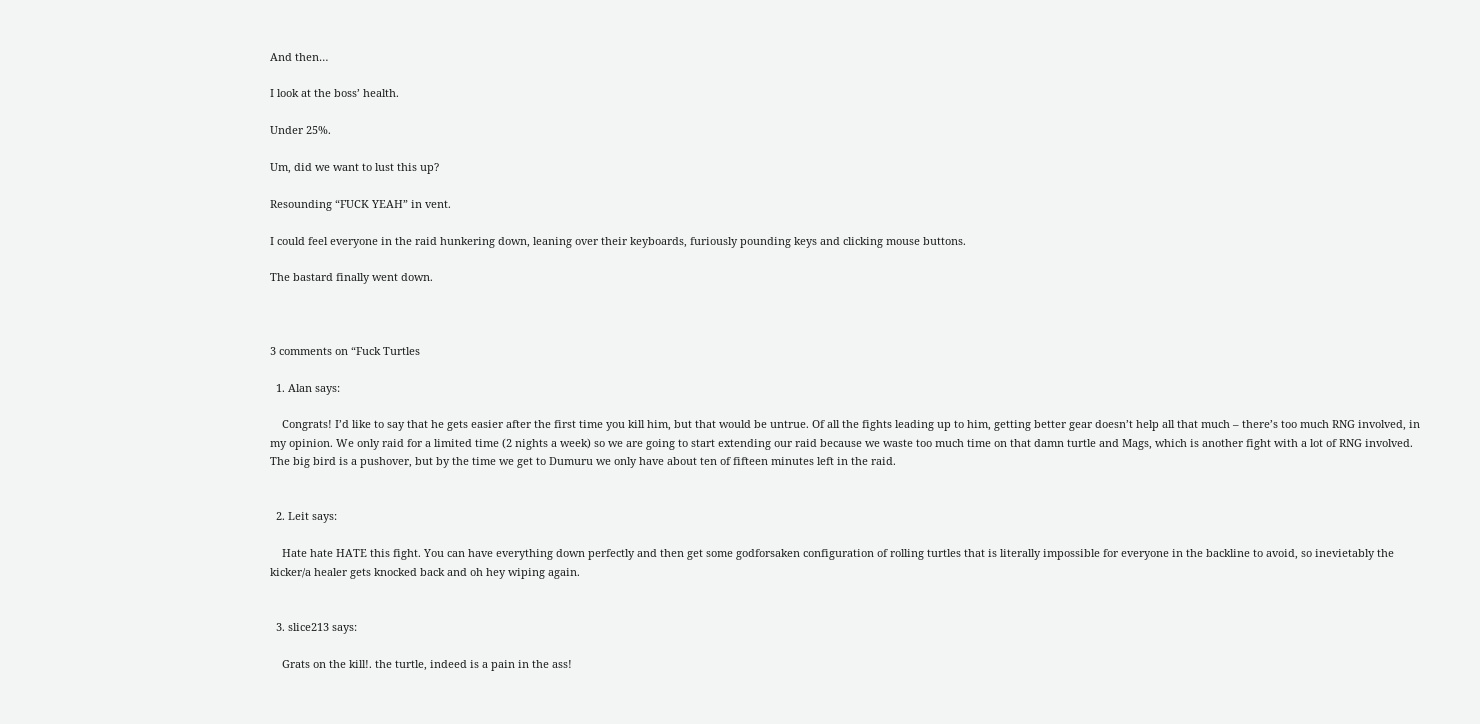And then…

I look at the boss’ health.

Under 25%.

Um, did we want to lust this up?

Resounding “FUCK YEAH” in vent.

I could feel everyone in the raid hunkering down, leaning over their keyboards, furiously pounding keys and clicking mouse buttons.

The bastard finally went down.



3 comments on “Fuck Turtles

  1. Alan says:

    Congrats! I’d like to say that he gets easier after the first time you kill him, but that would be untrue. Of all the fights leading up to him, getting better gear doesn’t help all that much – there’s too much RNG involved, in my opinion. We only raid for a limited time (2 nights a week) so we are going to start extending our raid because we waste too much time on that damn turtle and Mags, which is another fight with a lot of RNG involved. The big bird is a pushover, but by the time we get to Dumuru we only have about ten of fifteen minutes left in the raid.


  2. Leit says:

    Hate hate HATE this fight. You can have everything down perfectly and then get some godforsaken configuration of rolling turtles that is literally impossible for everyone in the backline to avoid, so inevietably the kicker/a healer gets knocked back and oh hey wiping again.


  3. slice213 says:

    Grats on the kill!. the turtle, indeed is a pain in the ass!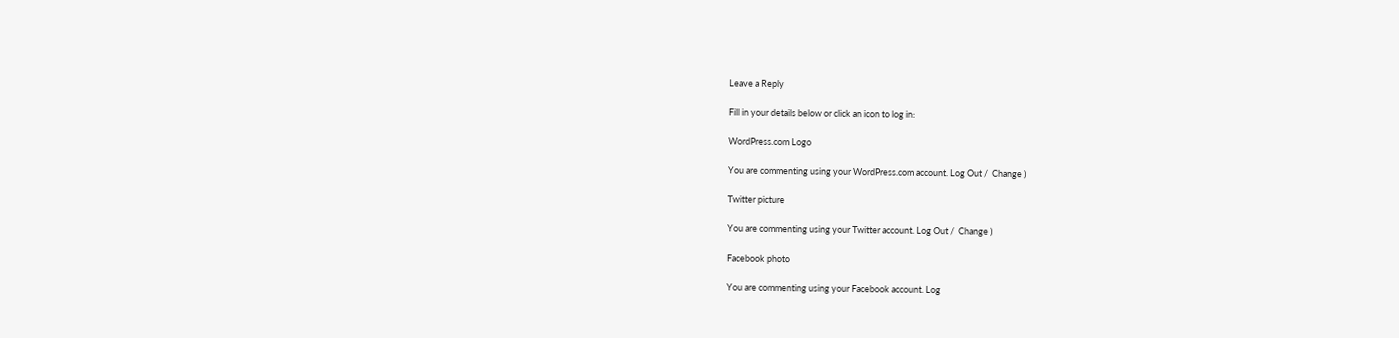Leave a Reply

Fill in your details below or click an icon to log in:

WordPress.com Logo

You are commenting using your WordPress.com account. Log Out /  Change )

Twitter picture

You are commenting using your Twitter account. Log Out /  Change )

Facebook photo

You are commenting using your Facebook account. Log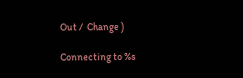Out /  Change )

Connecting to %s